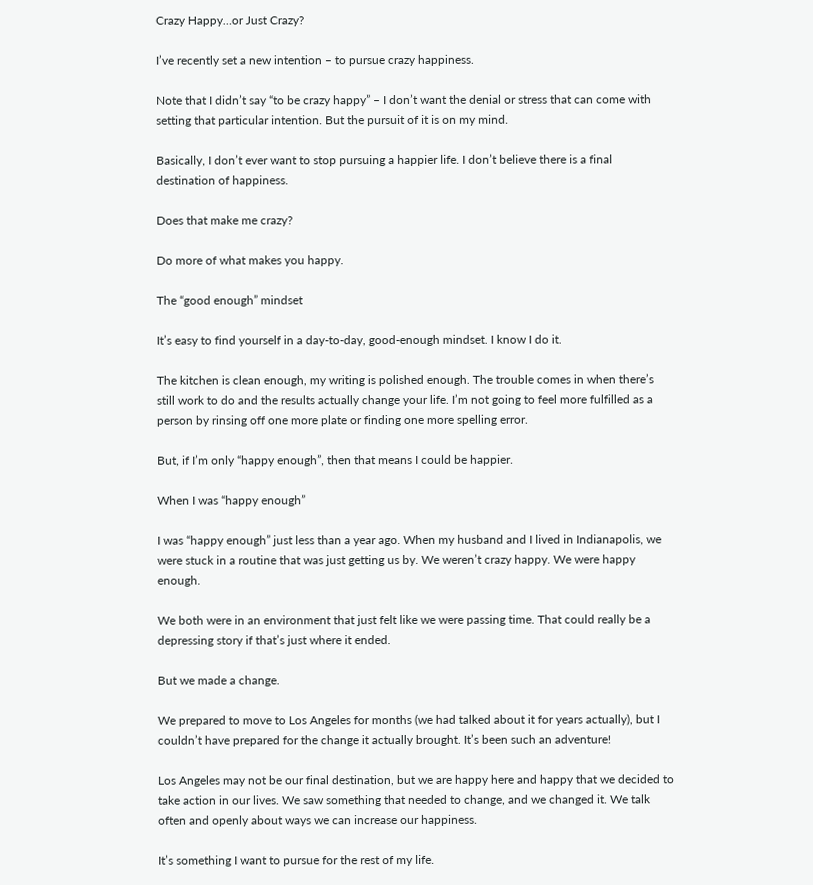Crazy Happy…or Just Crazy?

I’ve recently set a new intention – to pursue crazy happiness.

Note that I didn’t say “to be crazy happy” – I don’t want the denial or stress that can come with setting that particular intention. But the pursuit of it is on my mind.

Basically, I don’t ever want to stop pursuing a happier life. I don’t believe there is a final destination of happiness.

Does that make me crazy?

Do more of what makes you happy.

The “good enough” mindset

It’s easy to find yourself in a day-to-day, good-enough mindset. I know I do it.

The kitchen is clean enough, my writing is polished enough. The trouble comes in when there’s still work to do and the results actually change your life. I’m not going to feel more fulfilled as a person by rinsing off one more plate or finding one more spelling error.

But, if I’m only “happy enough”, then that means I could be happier.

When I was “happy enough”

I was “happy enough” just less than a year ago. When my husband and I lived in Indianapolis, we were stuck in a routine that was just getting us by. We weren’t crazy happy. We were happy enough.

We both were in an environment that just felt like we were passing time. That could really be a depressing story if that’s just where it ended.

But we made a change.

We prepared to move to Los Angeles for months (we had talked about it for years actually), but I couldn’t have prepared for the change it actually brought. It’s been such an adventure!

Los Angeles may not be our final destination, but we are happy here and happy that we decided to take action in our lives. We saw something that needed to change, and we changed it. We talk often and openly about ways we can increase our happiness.

It’s something I want to pursue for the rest of my life.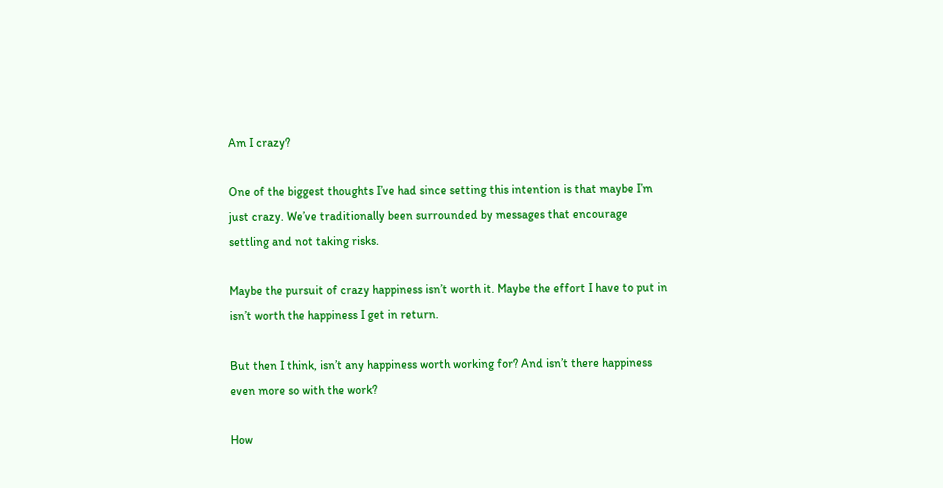Am I crazy?

One of the biggest thoughts I’ve had since setting this intention is that maybe I’m just crazy. We’ve traditionally been surrounded by messages that encourage settling and not taking risks.

Maybe the pursuit of crazy happiness isn’t worth it. Maybe the effort I have to put in isn’t worth the happiness I get in return.

But then I think, isn’t any happiness worth working for? And isn’t there happiness even more so with the work?

How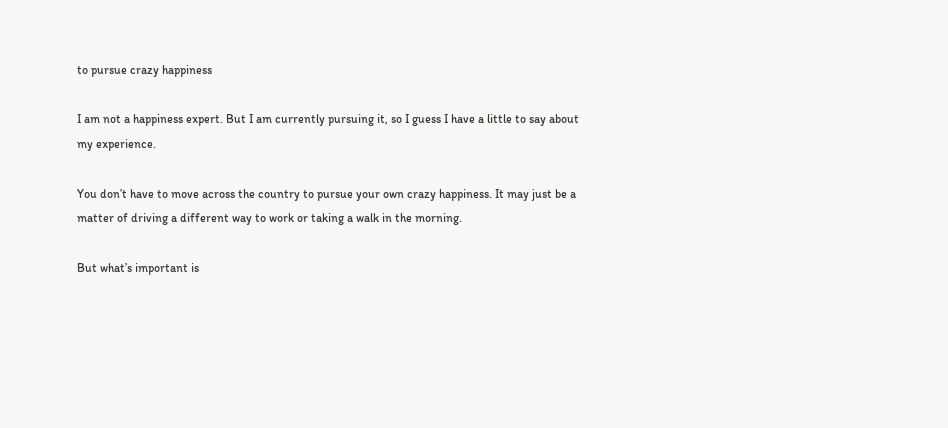to pursue crazy happiness

I am not a happiness expert. But I am currently pursuing it, so I guess I have a little to say about my experience.

You don’t have to move across the country to pursue your own crazy happiness. It may just be a matter of driving a different way to work or taking a walk in the morning.

But what’s important is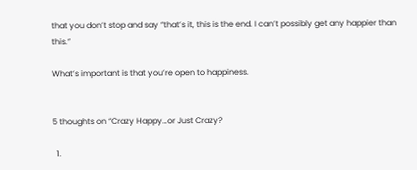that you don’t stop and say “that’s it, this is the end. I can’t possibly get any happier than this.”

What’s important is that you’re open to happiness.


5 thoughts on “Crazy Happy…or Just Crazy?

  1.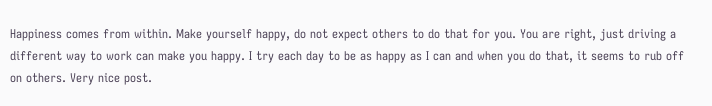Happiness comes from within. Make yourself happy, do not expect others to do that for you. You are right, just driving a different way to work can make you happy. I try each day to be as happy as I can and when you do that, it seems to rub off on others. Very nice post.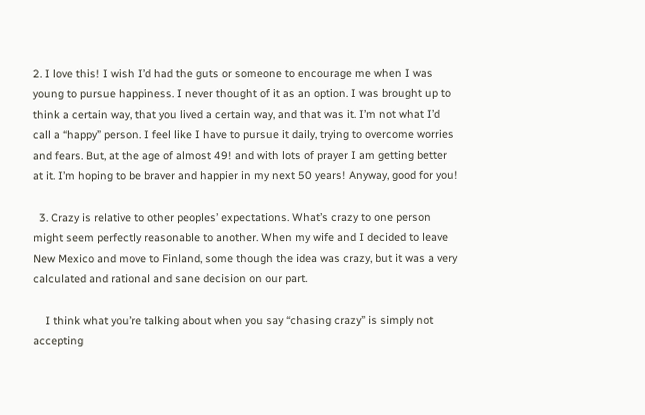2. I love this! I wish I’d had the guts or someone to encourage me when I was young to pursue happiness. I never thought of it as an option. I was brought up to think a certain way, that you lived a certain way, and that was it. I’m not what I’d call a “happy” person. I feel like I have to pursue it daily, trying to overcome worries and fears. But, at the age of almost 49! and with lots of prayer I am getting better at it. I’m hoping to be braver and happier in my next 50 years! Anyway, good for you!

  3. Crazy is relative to other peoples’ expectations. What’s crazy to one person might seem perfectly reasonable to another. When my wife and I decided to leave New Mexico and move to Finland, some though the idea was crazy, but it was a very calculated and rational and sane decision on our part.

    I think what you’re talking about when you say “chasing crazy” is simply not accepting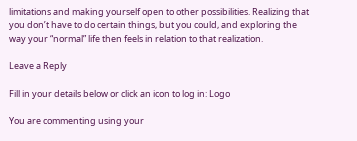limitations and making yourself open to other possibilities. Realizing that you don’t have to do certain things, but you could, and exploring the way your “normal” life then feels in relation to that realization.

Leave a Reply

Fill in your details below or click an icon to log in: Logo

You are commenting using your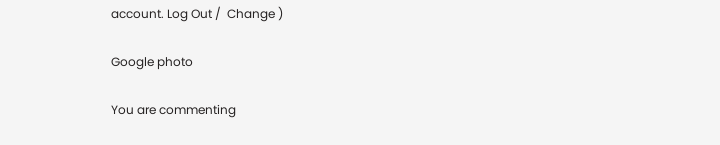account. Log Out /  Change )

Google photo

You are commenting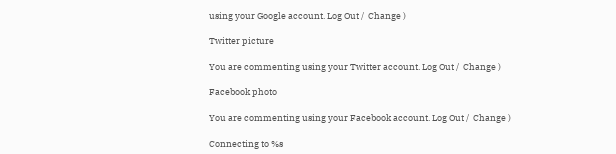using your Google account. Log Out /  Change )

Twitter picture

You are commenting using your Twitter account. Log Out /  Change )

Facebook photo

You are commenting using your Facebook account. Log Out /  Change )

Connecting to %s